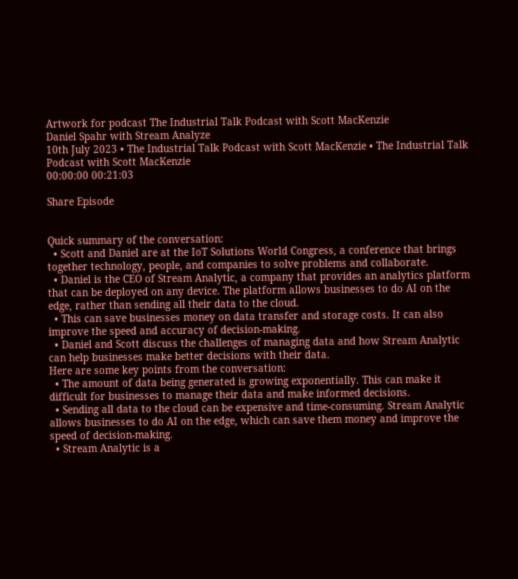Artwork for podcast The Industrial Talk Podcast with Scott MacKenzie
Daniel Spahr with Stream Analyze
10th July 2023 • The Industrial Talk Podcast with Scott MacKenzie • The Industrial Talk Podcast with Scott MacKenzie
00:00:00 00:21:03

Share Episode


Quick summary of the conversation:
  • Scott and Daniel are at the IoT Solutions World Congress, a conference that brings together technology, people, and companies to solve problems and collaborate.
  • Daniel is the CEO of Stream Analytic, a company that provides an analytics platform that can be deployed on any device. The platform allows businesses to do AI on the edge, rather than sending all their data to the cloud.
  • This can save businesses money on data transfer and storage costs. It can also improve the speed and accuracy of decision-making.
  • Daniel and Scott discuss the challenges of managing data and how Stream Analytic can help businesses make better decisions with their data.
Here are some key points from the conversation:
  • The amount of data being generated is growing exponentially. This can make it difficult for businesses to manage their data and make informed decisions.
  • Sending all data to the cloud can be expensive and time-consuming. Stream Analytic allows businesses to do AI on the edge, which can save them money and improve the speed of decision-making.
  • Stream Analytic is a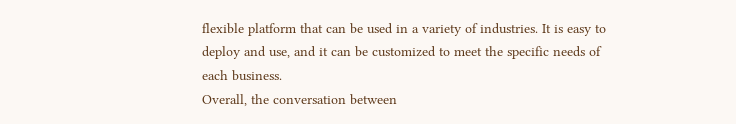flexible platform that can be used in a variety of industries. It is easy to deploy and use, and it can be customized to meet the specific needs of each business.
Overall, the conversation between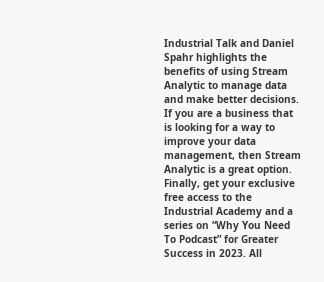Industrial Talk and Daniel Spahr highlights the benefits of using Stream Analytic to manage data and make better decisions. If you are a business that is looking for a way to improve your data management, then Stream Analytic is a great option. Finally, get your exclusive free access to the Industrial Academy and a series on “Why You Need To Podcast” for Greater Success in 2023. All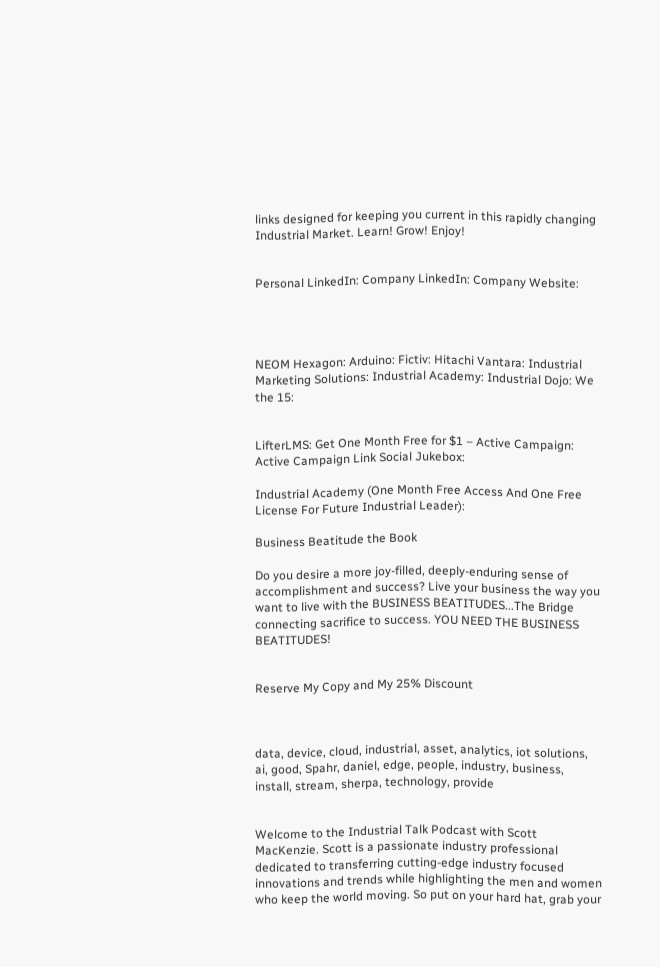links designed for keeping you current in this rapidly changing Industrial Market. Learn! Grow! Enjoy!


Personal LinkedIn: Company LinkedIn: Company Website:




NEOM Hexagon: Arduino: Fictiv: Hitachi Vantara: Industrial Marketing Solutions: Industrial Academy: Industrial Dojo: We the 15:


LifterLMS: Get One Month Free for $1 – Active Campaign: Active Campaign Link Social Jukebox:

Industrial Academy (One Month Free Access And One Free License For Future Industrial Leader):

Business Beatitude the Book

Do you desire a more joy-filled, deeply-enduring sense of accomplishment and success? Live your business the way you want to live with the BUSINESS BEATITUDES...The Bridge connecting sacrifice to success. YOU NEED THE BUSINESS BEATITUDES!


Reserve My Copy and My 25% Discount



data, device, cloud, industrial, asset, analytics, iot solutions, ai, good, Spahr, daniel, edge, people, industry, business, install, stream, sherpa, technology, provide


Welcome to the Industrial Talk Podcast with Scott MacKenzie. Scott is a passionate industry professional dedicated to transferring cutting-edge industry focused innovations and trends while highlighting the men and women who keep the world moving. So put on your hard hat, grab your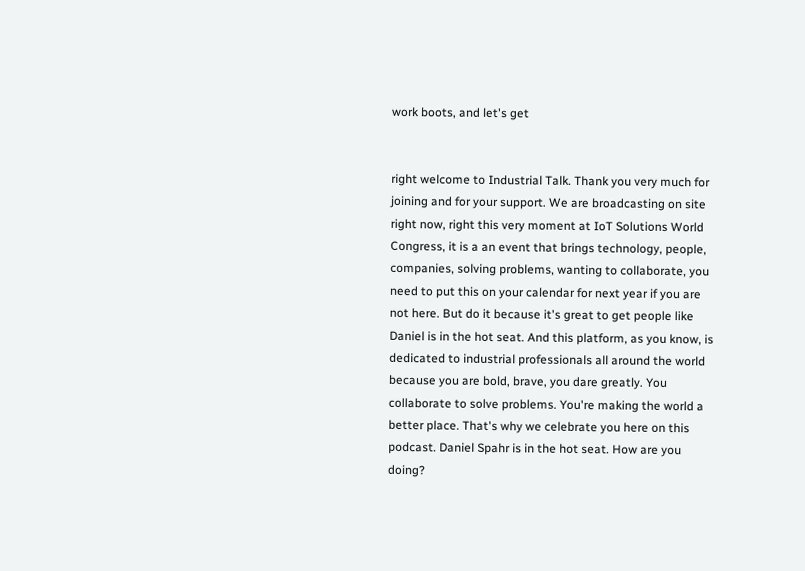work boots, and let's get


right welcome to Industrial Talk. Thank you very much for joining and for your support. We are broadcasting on site right now, right this very moment at IoT Solutions World Congress, it is a an event that brings technology, people, companies, solving problems, wanting to collaborate, you need to put this on your calendar for next year if you are not here. But do it because it's great to get people like Daniel is in the hot seat. And this platform, as you know, is dedicated to industrial professionals all around the world because you are bold, brave, you dare greatly. You collaborate to solve problems. You're making the world a better place. That's why we celebrate you here on this podcast. Daniel Spahr is in the hot seat. How are you doing?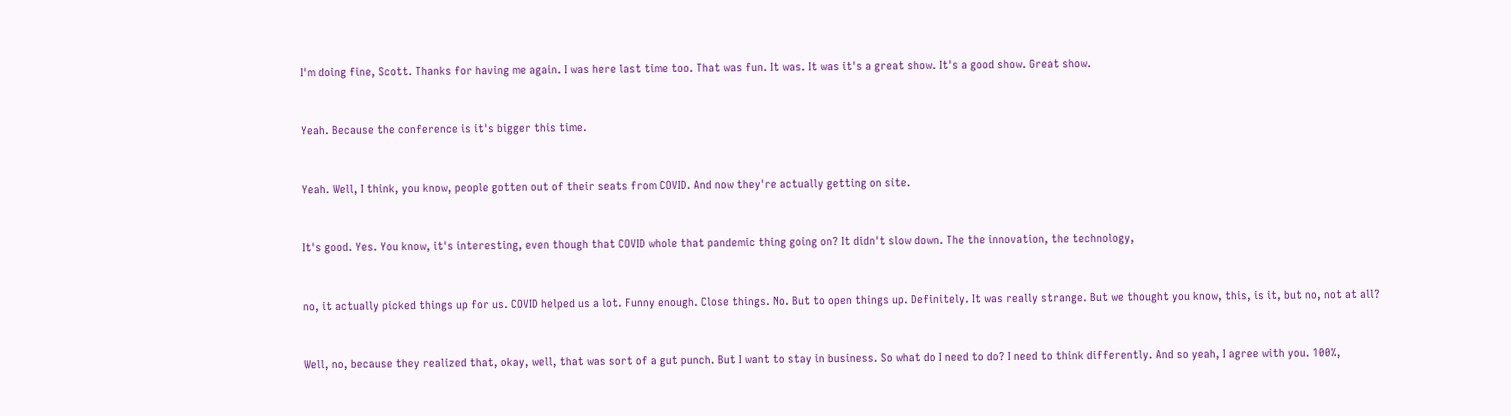I'm doing fine, Scott. Thanks for having me again. I was here last time too. That was fun. It was. It was it's a great show. It's a good show. Great show.


Yeah. Because the conference is it's bigger this time.


Yeah. Well, I think, you know, people gotten out of their seats from COVID. And now they're actually getting on site.


It's good. Yes. You know, it's interesting, even though that COVID whole that pandemic thing going on? It didn't slow down. The the innovation, the technology,


no, it actually picked things up for us. COVID helped us a lot. Funny enough. Close things. No. But to open things up. Definitely. It was really strange. But we thought you know, this, is it, but no, not at all?


Well, no, because they realized that, okay, well, that was sort of a gut punch. But I want to stay in business. So what do I need to do? I need to think differently. And so yeah, I agree with you. 100%,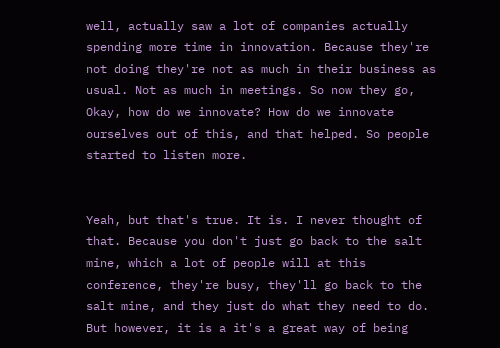well, actually saw a lot of companies actually spending more time in innovation. Because they're not doing they're not as much in their business as usual. Not as much in meetings. So now they go, Okay, how do we innovate? How do we innovate ourselves out of this, and that helped. So people started to listen more.


Yeah, but that's true. It is. I never thought of that. Because you don't just go back to the salt mine, which a lot of people will at this conference, they're busy, they'll go back to the salt mine, and they just do what they need to do. But however, it is a it's a great way of being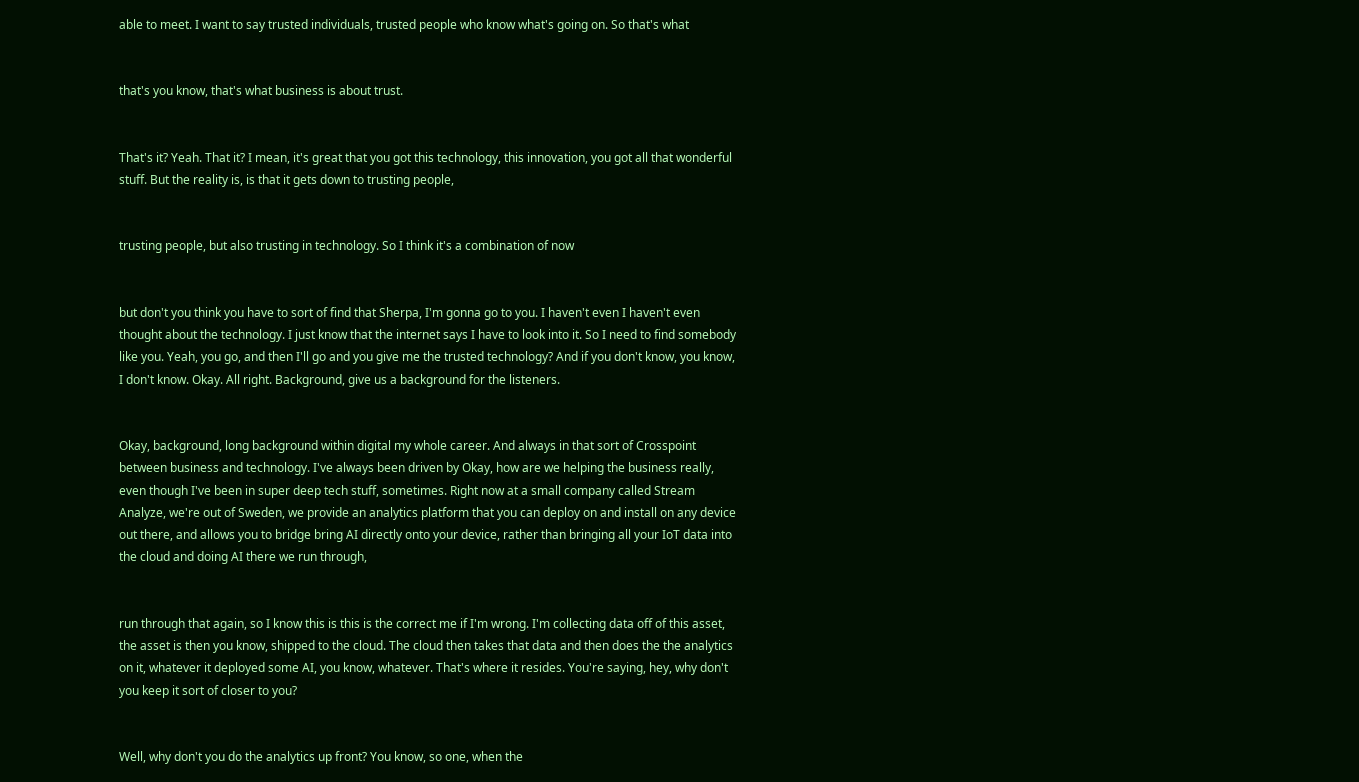able to meet. I want to say trusted individuals, trusted people who know what's going on. So that's what


that's you know, that's what business is about trust.


That's it? Yeah. That it? I mean, it's great that you got this technology, this innovation, you got all that wonderful stuff. But the reality is, is that it gets down to trusting people,


trusting people, but also trusting in technology. So I think it's a combination of now


but don't you think you have to sort of find that Sherpa, I'm gonna go to you. I haven't even I haven't even thought about the technology. I just know that the internet says I have to look into it. So I need to find somebody like you. Yeah, you go, and then I'll go and you give me the trusted technology? And if you don't know, you know, I don't know. Okay. All right. Background, give us a background for the listeners.


Okay, background, long background within digital my whole career. And always in that sort of Crosspoint between business and technology. I've always been driven by Okay, how are we helping the business really, even though I've been in super deep tech stuff, sometimes. Right now at a small company called Stream Analyze, we're out of Sweden, we provide an analytics platform that you can deploy on and install on any device out there, and allows you to bridge bring AI directly onto your device, rather than bringing all your IoT data into the cloud and doing AI there we run through,


run through that again, so I know this is this is the correct me if I'm wrong. I'm collecting data off of this asset, the asset is then you know, shipped to the cloud. The cloud then takes that data and then does the the analytics on it, whatever it deployed some AI, you know, whatever. That's where it resides. You're saying, hey, why don't you keep it sort of closer to you?


Well, why don't you do the analytics up front? You know, so one, when the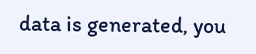data is generated, you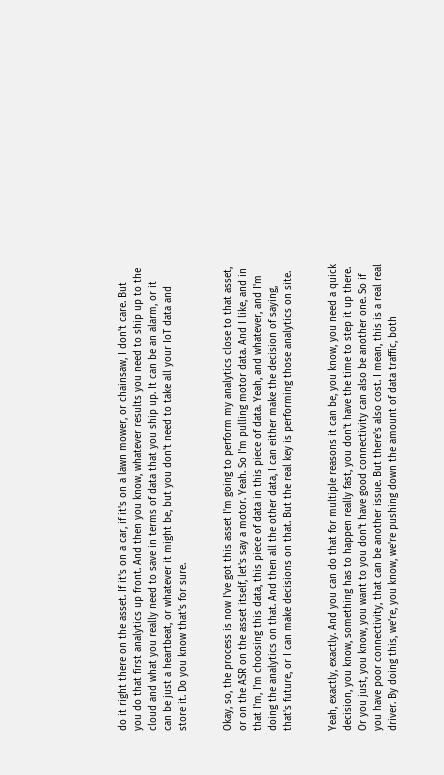do it right there on the asset. If it's on a car, if it's on a lawn mower, or chainsaw, I don't care. But you do that first analytics up front. And then you know, whatever results you need to ship up to the cloud and what you really need to save in terms of data that you ship up. It can be an alarm, or it can be just a heartbeat, or whatever it might be, but you don't need to take all your IoT data and store it. Do you know that's for sure.


Okay, so, the process is now I've got this asset I'm going to perform my analytics close to that asset, or on the ASR on the asset itself, let's say a motor. Yeah. So I'm pulling motor data. And I like, and in that I'm, I'm choosing this data, this piece of data in this piece of data. Yeah, and whatever, and I'm doing the analytics on that. And then all the other data, I can either make the decision of saying, that's future, or I can make decisions on that. But the real key is performing those analytics on site.


Yeah, exactly, exactly. And you can do that for multiple reasons it can be, you know, you need a quick decision, you know, something has to happen really fast, you don't have the time to step it up there. Or you just, you know, you want to you don't have good connectivity can also be another one. So if you have poor connectivity, that can be another issue. But there's also cost. I mean, this is a real real driver. By doing this, we're, you know, we're pushing down the amount of data traffic, both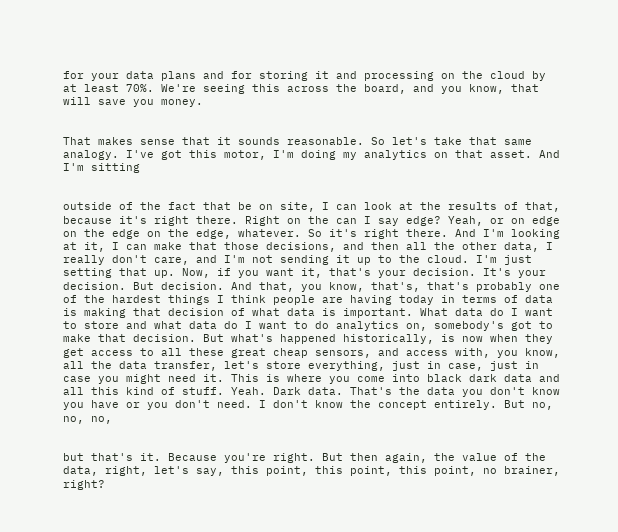for your data plans and for storing it and processing on the cloud by at least 70%. We're seeing this across the board, and you know, that will save you money.


That makes sense that it sounds reasonable. So let's take that same analogy. I've got this motor, I'm doing my analytics on that asset. And I'm sitting


outside of the fact that be on site, I can look at the results of that, because it's right there. Right on the can I say edge? Yeah, or on edge on the edge on the edge, whatever. So it's right there. And I'm looking at it, I can make that those decisions, and then all the other data, I really don't care, and I'm not sending it up to the cloud. I'm just setting that up. Now, if you want it, that's your decision. It's your decision. But decision. And that, you know, that's, that's probably one of the hardest things I think people are having today in terms of data is making that decision of what data is important. What data do I want to store and what data do I want to do analytics on, somebody's got to make that decision. But what's happened historically, is now when they get access to all these great cheap sensors, and access with, you know, all the data transfer, let's store everything, just in case, just in case you might need it. This is where you come into black dark data and all this kind of stuff. Yeah. Dark data. That's the data you don't know you have or you don't need. I don't know the concept entirely. But no, no, no,


but that's it. Because you're right. But then again, the value of the data, right, let's say, this point, this point, this point, no brainer, right?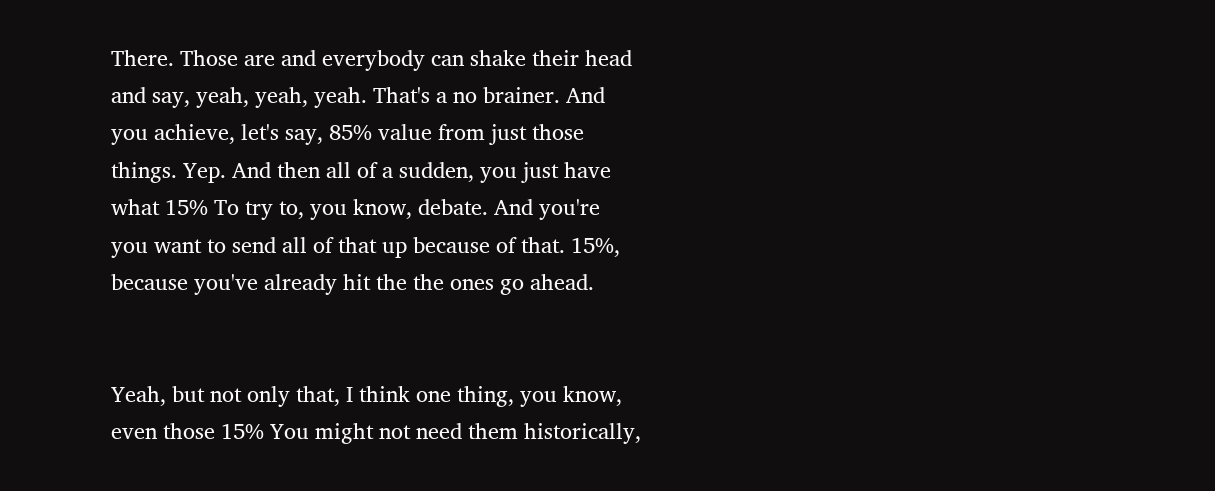There. Those are and everybody can shake their head and say, yeah, yeah, yeah. That's a no brainer. And you achieve, let's say, 85% value from just those things. Yep. And then all of a sudden, you just have what 15% To try to, you know, debate. And you're you want to send all of that up because of that. 15%, because you've already hit the the ones go ahead.


Yeah, but not only that, I think one thing, you know, even those 15% You might not need them historically,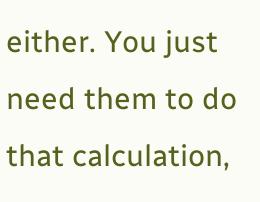either. You just need them to do that calculation,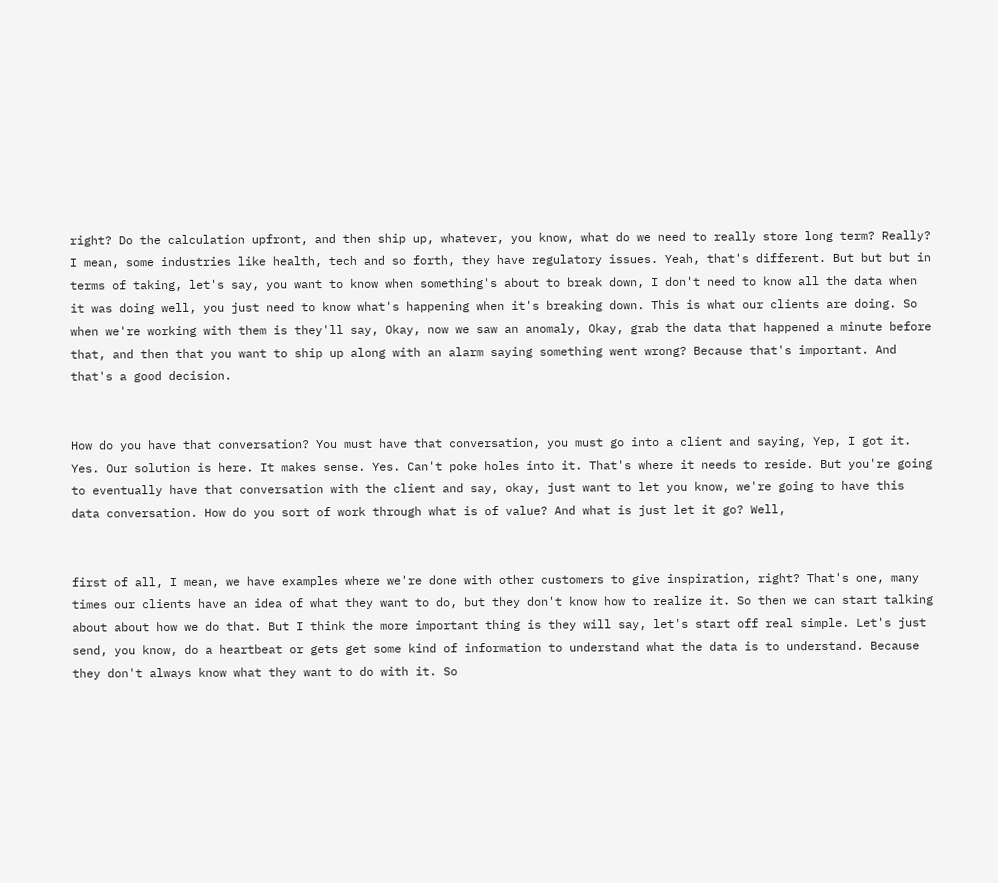right? Do the calculation upfront, and then ship up, whatever, you know, what do we need to really store long term? Really? I mean, some industries like health, tech and so forth, they have regulatory issues. Yeah, that's different. But but but in terms of taking, let's say, you want to know when something's about to break down, I don't need to know all the data when it was doing well, you just need to know what's happening when it's breaking down. This is what our clients are doing. So when we're working with them is they'll say, Okay, now we saw an anomaly, Okay, grab the data that happened a minute before that, and then that you want to ship up along with an alarm saying something went wrong? Because that's important. And that's a good decision.


How do you have that conversation? You must have that conversation, you must go into a client and saying, Yep, I got it. Yes. Our solution is here. It makes sense. Yes. Can't poke holes into it. That's where it needs to reside. But you're going to eventually have that conversation with the client and say, okay, just want to let you know, we're going to have this data conversation. How do you sort of work through what is of value? And what is just let it go? Well,


first of all, I mean, we have examples where we're done with other customers to give inspiration, right? That's one, many times our clients have an idea of what they want to do, but they don't know how to realize it. So then we can start talking about about how we do that. But I think the more important thing is they will say, let's start off real simple. Let's just send, you know, do a heartbeat or gets get some kind of information to understand what the data is to understand. Because they don't always know what they want to do with it. So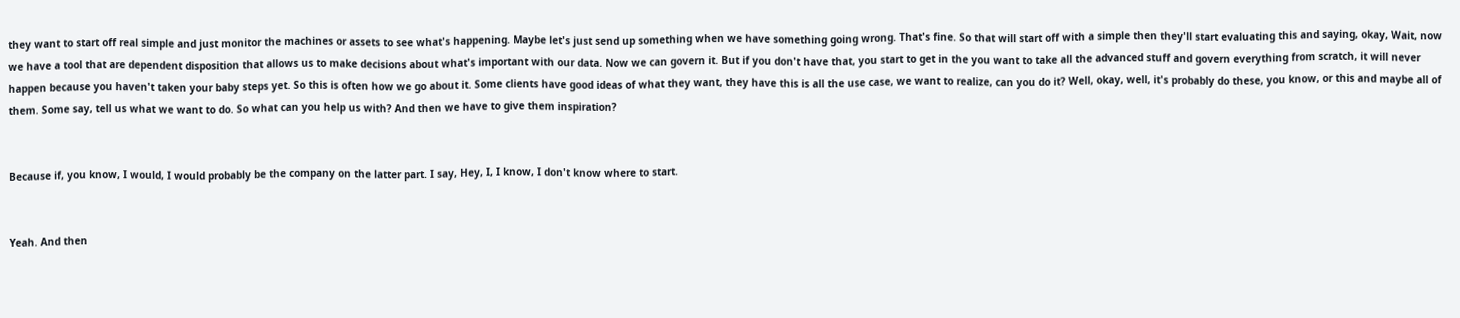they want to start off real simple and just monitor the machines or assets to see what's happening. Maybe let's just send up something when we have something going wrong. That's fine. So that will start off with a simple then they'll start evaluating this and saying, okay, Wait, now we have a tool that are dependent disposition that allows us to make decisions about what's important with our data. Now we can govern it. But if you don't have that, you start to get in the you want to take all the advanced stuff and govern everything from scratch, it will never happen because you haven't taken your baby steps yet. So this is often how we go about it. Some clients have good ideas of what they want, they have this is all the use case, we want to realize, can you do it? Well, okay, well, it's probably do these, you know, or this and maybe all of them. Some say, tell us what we want to do. So what can you help us with? And then we have to give them inspiration?


Because if, you know, I would, I would probably be the company on the latter part. I say, Hey, I, I know, I don't know where to start.


Yeah. And then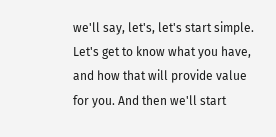we'll say, let's, let's start simple. Let's get to know what you have, and how that will provide value for you. And then we'll start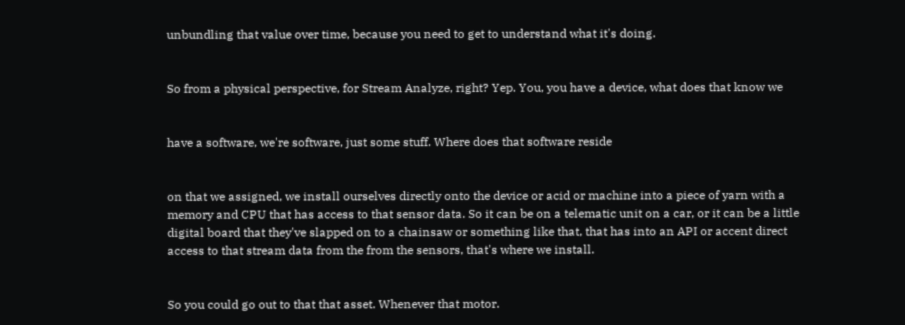unbundling that value over time, because you need to get to understand what it's doing.


So from a physical perspective, for Stream Analyze, right? Yep. You, you have a device, what does that know we


have a software, we're software, just some stuff. Where does that software reside


on that we assigned, we install ourselves directly onto the device or acid or machine into a piece of yarn with a memory and CPU that has access to that sensor data. So it can be on a telematic unit on a car, or it can be a little digital board that they've slapped on to a chainsaw or something like that, that has into an API or accent direct access to that stream data from the from the sensors, that's where we install.


So you could go out to that that asset. Whenever that motor.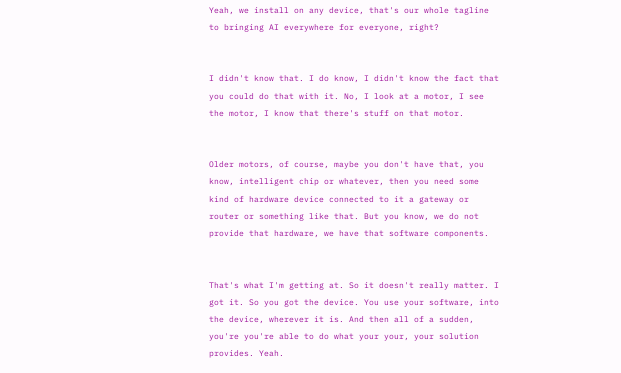Yeah, we install on any device, that's our whole tagline to bringing AI everywhere for everyone, right?


I didn't know that. I do know, I didn't know the fact that you could do that with it. No, I look at a motor, I see the motor, I know that there's stuff on that motor.


Older motors, of course, maybe you don't have that, you know, intelligent chip or whatever, then you need some kind of hardware device connected to it a gateway or router or something like that. But you know, we do not provide that hardware, we have that software components.


That's what I'm getting at. So it doesn't really matter. I got it. So you got the device. You use your software, into the device, wherever it is. And then all of a sudden, you're you're able to do what your your, your solution provides. Yeah.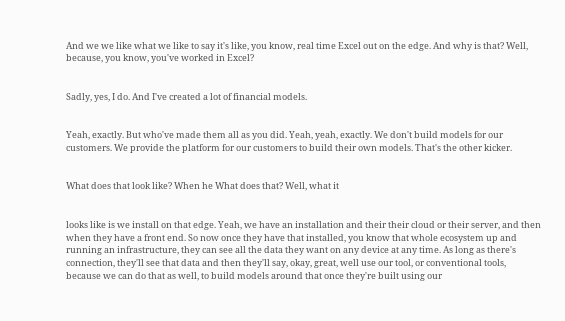And we we like what we like to say it's like, you know, real time Excel out on the edge. And why is that? Well, because, you know, you've worked in Excel?


Sadly, yes, I do. And I've created a lot of financial models.


Yeah, exactly. But who've made them all as you did. Yeah, yeah, exactly. We don't build models for our customers. We provide the platform for our customers to build their own models. That's the other kicker.


What does that look like? When he What does that? Well, what it


looks like is we install on that edge. Yeah, we have an installation and their their cloud or their server, and then when they have a front end. So now once they have that installed, you know that whole ecosystem up and running an infrastructure, they can see all the data they want on any device at any time. As long as there's connection, they'll see that data and then they'll say, okay, great, well use our tool, or conventional tools, because we can do that as well, to build models around that once they're built using our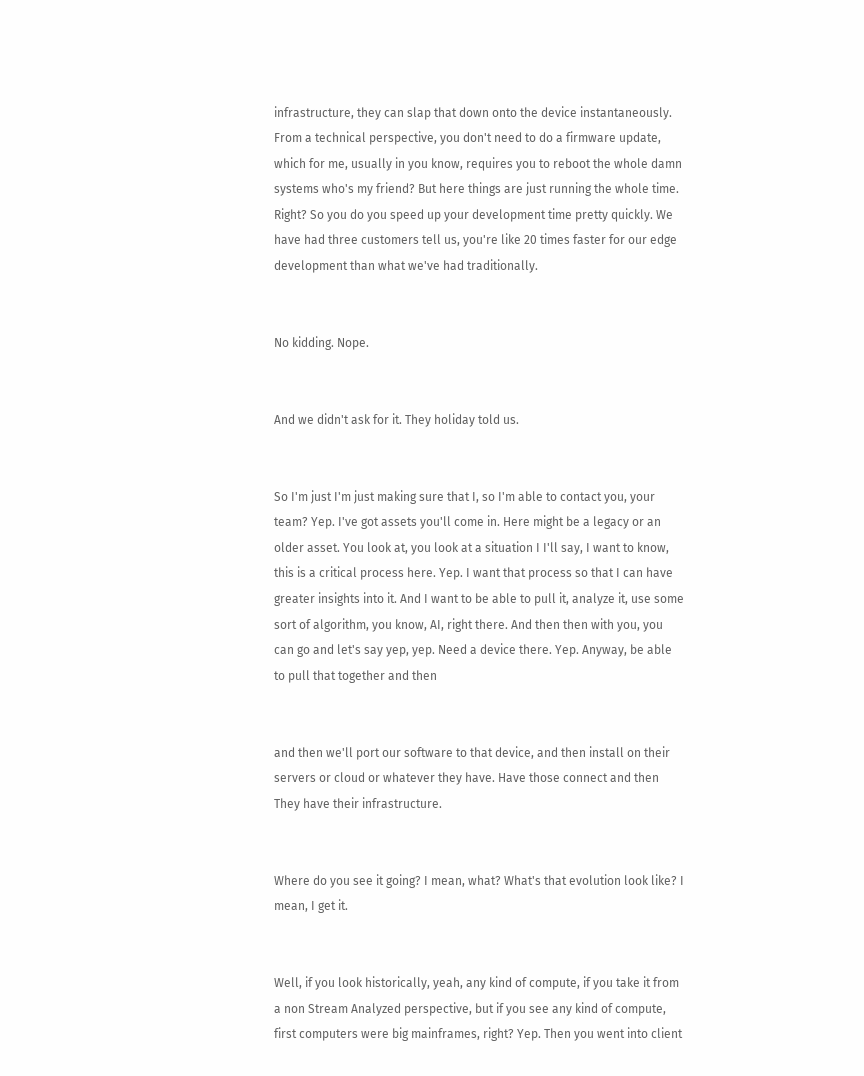infrastructure, they can slap that down onto the device instantaneously. From a technical perspective, you don't need to do a firmware update, which for me, usually in you know, requires you to reboot the whole damn systems who's my friend? But here things are just running the whole time. Right? So you do you speed up your development time pretty quickly. We have had three customers tell us, you're like 20 times faster for our edge development than what we've had traditionally.


No kidding. Nope.


And we didn't ask for it. They holiday told us.


So I'm just I'm just making sure that I, so I'm able to contact you, your team? Yep. I've got assets you'll come in. Here might be a legacy or an older asset. You look at, you look at a situation I I'll say, I want to know, this is a critical process here. Yep. I want that process so that I can have greater insights into it. And I want to be able to pull it, analyze it, use some sort of algorithm, you know, AI, right there. And then then with you, you can go and let's say yep, yep. Need a device there. Yep. Anyway, be able to pull that together and then


and then we'll port our software to that device, and then install on their servers or cloud or whatever they have. Have those connect and then They have their infrastructure.


Where do you see it going? I mean, what? What's that evolution look like? I mean, I get it.


Well, if you look historically, yeah, any kind of compute, if you take it from a non Stream Analyzed perspective, but if you see any kind of compute, first computers were big mainframes, right? Yep. Then you went into client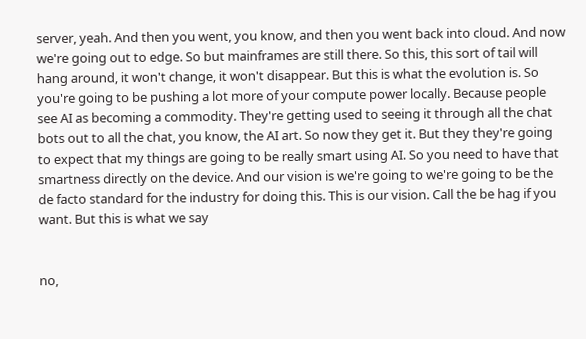server, yeah. And then you went, you know, and then you went back into cloud. And now we're going out to edge. So but mainframes are still there. So this, this sort of tail will hang around, it won't change, it won't disappear. But this is what the evolution is. So you're going to be pushing a lot more of your compute power locally. Because people see AI as becoming a commodity. They're getting used to seeing it through all the chat bots out to all the chat, you know, the AI art. So now they get it. But they they're going to expect that my things are going to be really smart using AI. So you need to have that smartness directly on the device. And our vision is we're going to we're going to be the de facto standard for the industry for doing this. This is our vision. Call the be hag if you want. But this is what we say


no,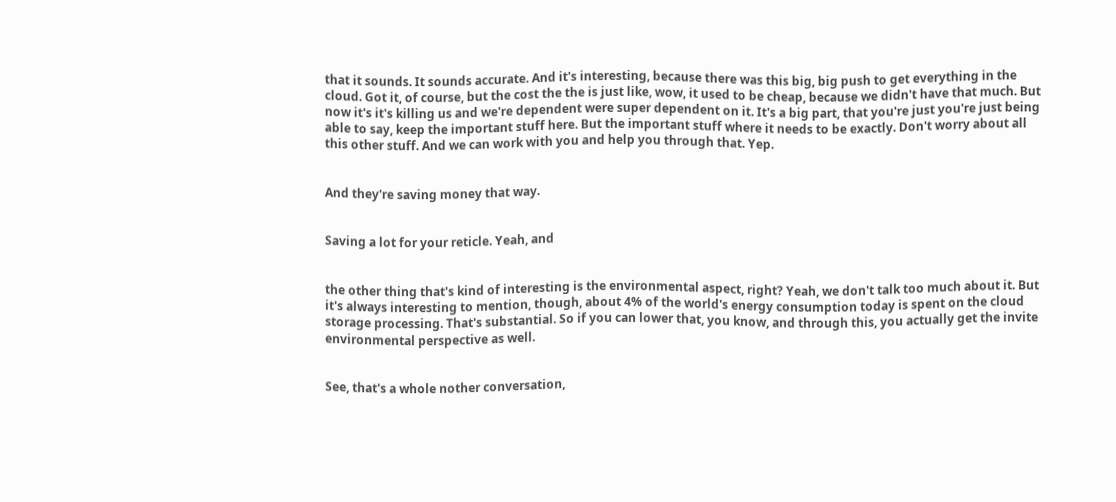that it sounds. It sounds accurate. And it's interesting, because there was this big, big push to get everything in the cloud. Got it, of course, but the cost the the is just like, wow, it used to be cheap, because we didn't have that much. But now it's it's killing us and we're dependent were super dependent on it. It's a big part, that you're just you're just being able to say, keep the important stuff here. But the important stuff where it needs to be exactly. Don't worry about all this other stuff. And we can work with you and help you through that. Yep.


And they're saving money that way.


Saving a lot for your reticle. Yeah, and


the other thing that's kind of interesting is the environmental aspect, right? Yeah, we don't talk too much about it. But it's always interesting to mention, though, about 4% of the world's energy consumption today is spent on the cloud storage processing. That's substantial. So if you can lower that, you know, and through this, you actually get the invite environmental perspective as well.


See, that's a whole nother conversation,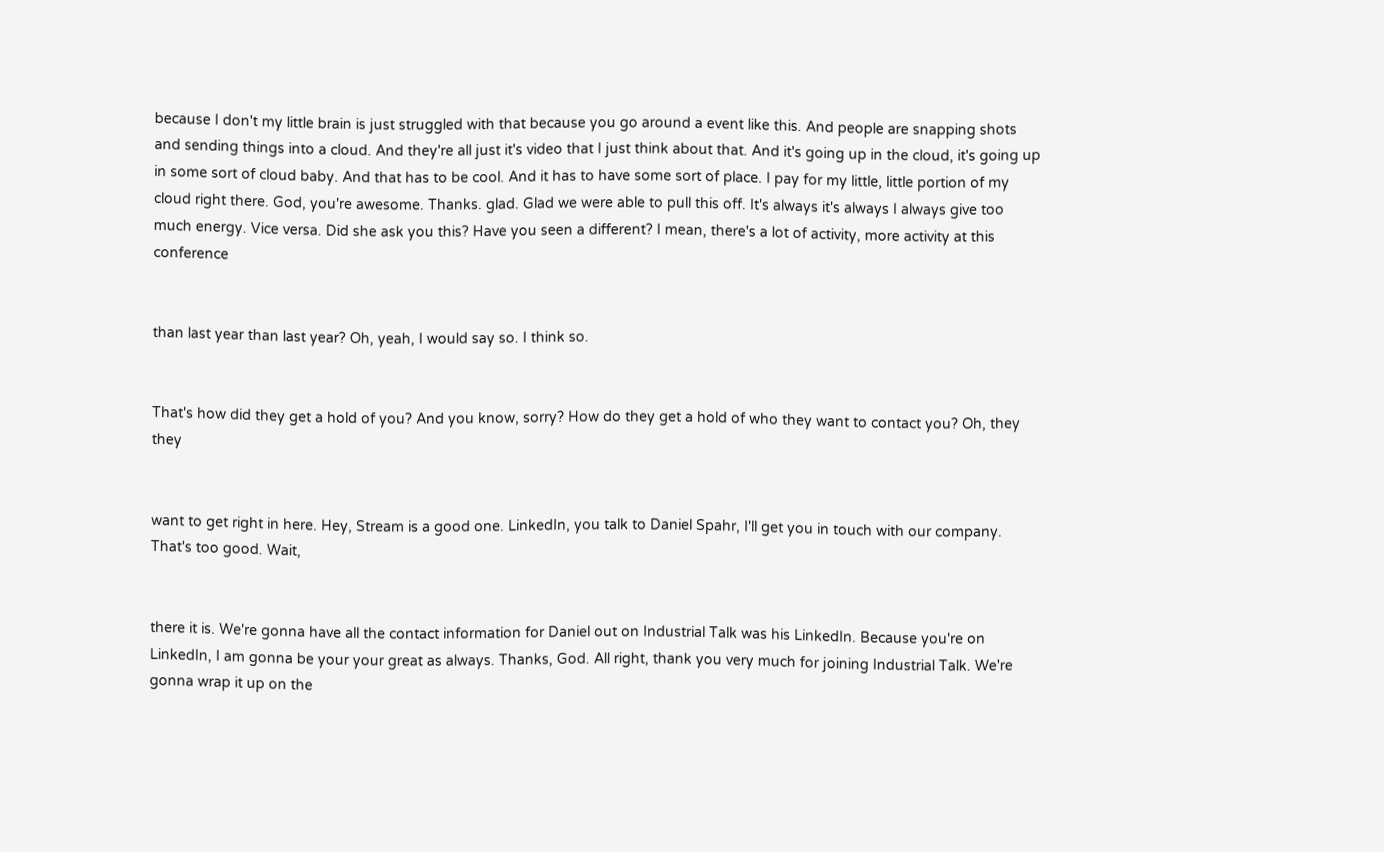because I don't my little brain is just struggled with that because you go around a event like this. And people are snapping shots and sending things into a cloud. And they're all just it's video that I just think about that. And it's going up in the cloud, it's going up in some sort of cloud baby. And that has to be cool. And it has to have some sort of place. I pay for my little, little portion of my cloud right there. God, you're awesome. Thanks. glad. Glad we were able to pull this off. It's always it's always I always give too much energy. Vice versa. Did she ask you this? Have you seen a different? I mean, there's a lot of activity, more activity at this conference


than last year than last year? Oh, yeah, I would say so. I think so.


That's how did they get a hold of you? And you know, sorry? How do they get a hold of who they want to contact you? Oh, they they


want to get right in here. Hey, Stream is a good one. LinkedIn, you talk to Daniel Spahr, I'll get you in touch with our company. That's too good. Wait,


there it is. We're gonna have all the contact information for Daniel out on Industrial Talk was his LinkedIn. Because you're on LinkedIn, I am gonna be your your great as always. Thanks, God. All right, thank you very much for joining Industrial Talk. We're gonna wrap it up on the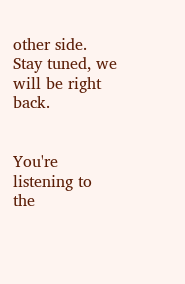other side. Stay tuned, we will be right back.


You're listening to the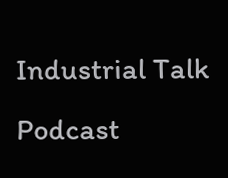Industrial Talk Podcast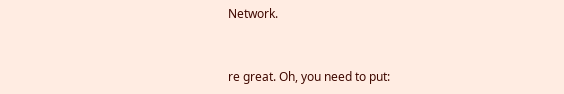Network.


re great. Oh, you need to put: